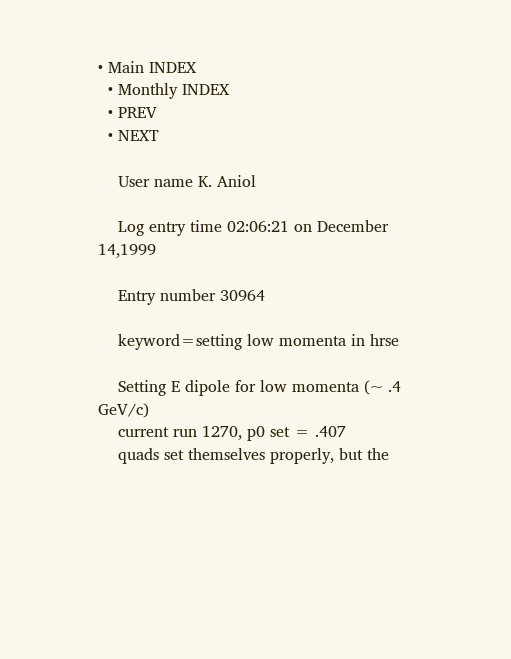• Main INDEX
  • Monthly INDEX
  • PREV
  • NEXT

    User name K. Aniol

    Log entry time 02:06:21 on December 14,1999

    Entry number 30964

    keyword=setting low momenta in hrse

    Setting E dipole for low momenta (~ .4 GeV/c)
    current run 1270, p0 set = .407
    quads set themselves properly, but the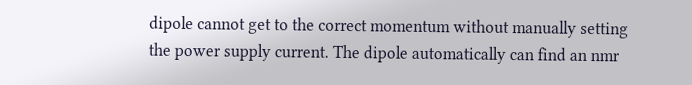dipole cannot get to the correct momentum without manually setting the power supply current. The dipole automatically can find an nmr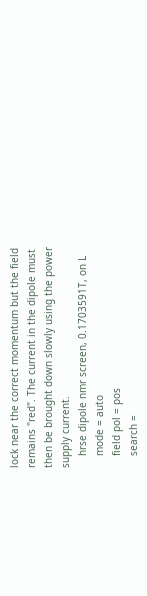lock near the correct momentum but the field remains "red". The current in the dipole must then be brought down slowly using the power supply current.
    hrse dipole nmr screen, 0.1703591T, on L
    mode = auto
    field pol = pos
    search =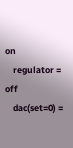on
    regulator = off
    dac(set=0) =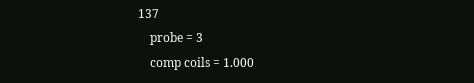137
    probe = 3
    comp coils = 1.000